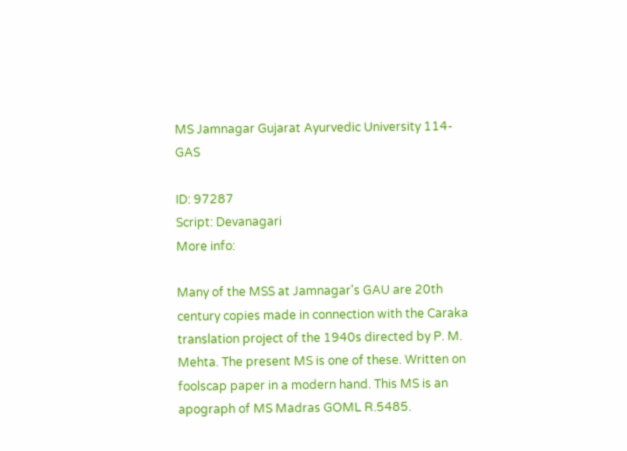MS Jamnagar Gujarat Ayurvedic University 114-GAS

ID: 97287
Script: Devanagari
More info:

Many of the MSS at Jamnagar's GAU are 20th century copies made in connection with the Caraka translation project of the 1940s directed by P. M. Mehta. The present MS is one of these. Written on foolscap paper in a modern hand. This MS is an apograph of MS Madras GOML R.5485.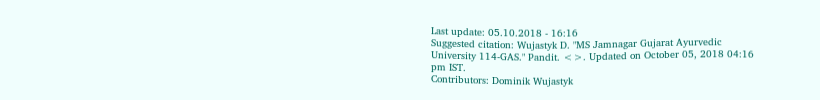Last update: 05.10.2018 - 16:16
Suggested citation: Wujastyk D. "MS Jamnagar Gujarat Ayurvedic University 114-GAS." Pandit. <>. Updated on October 05, 2018 04:16 pm IST.
Contributors: Dominik Wujastyk